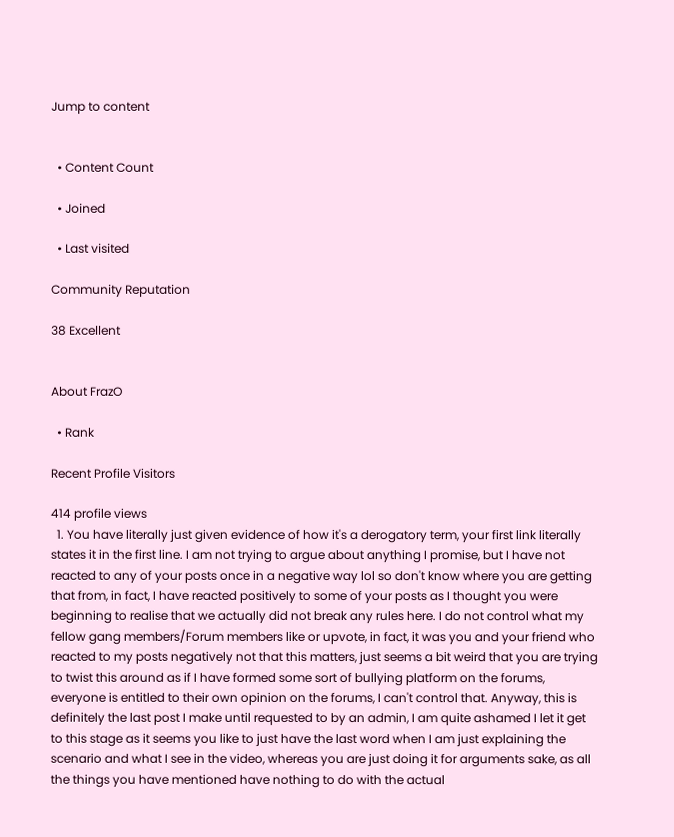Jump to content


  • Content Count

  • Joined

  • Last visited

Community Reputation

38 Excellent


About FrazO

  • Rank

Recent Profile Visitors

414 profile views
  1. You have literally just given evidence of how it's a derogatory term, your first link literally states it in the first line. I am not trying to argue about anything I promise, but I have not reacted to any of your posts once in a negative way lol so don't know where you are getting that from, in fact, I have reacted positively to some of your posts as I thought you were beginning to realise that we actually did not break any rules here. I do not control what my fellow gang members/Forum members like or upvote, in fact, it was you and your friend who reacted to my posts negatively not that this matters, just seems a bit weird that you are trying to twist this around as if I have formed some sort of bullying platform on the forums, everyone is entitled to their own opinion on the forums, I can't control that. Anyway, this is definitely the last post I make until requested to by an admin, I am quite ashamed I let it get to this stage as it seems you like to just have the last word when I am just explaining the scenario and what I see in the video, whereas you are just doing it for arguments sake, as all the things you have mentioned have nothing to do with the actual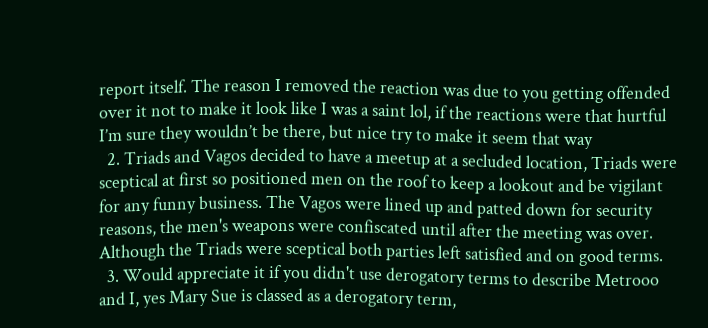report itself. The reason I removed the reaction was due to you getting offended over it not to make it look like I was a saint lol, if the reactions were that hurtful I’m sure they wouldn’t be there, but nice try to make it seem that way
  2. Triads and Vagos decided to have a meetup at a secluded location, Triads were sceptical at first so positioned men on the roof to keep a lookout and be vigilant for any funny business. The Vagos were lined up and patted down for security reasons, the men's weapons were confiscated until after the meeting was over. Although the Triads were sceptical both parties left satisfied and on good terms.
  3. Would appreciate it if you didn't use derogatory terms to describe Metrooo and I, yes Mary Sue is classed as a derogatory term,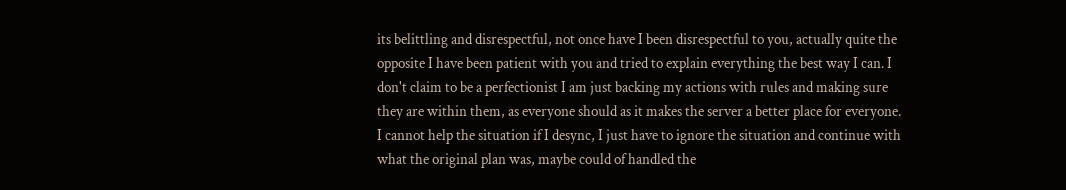its belittling and disrespectful, not once have I been disrespectful to you, actually quite the opposite I have been patient with you and tried to explain everything the best way I can. I don't claim to be a perfectionist I am just backing my actions with rules and making sure they are within them, as everyone should as it makes the server a better place for everyone. I cannot help the situation if I desync, I just have to ignore the situation and continue with what the original plan was, maybe could of handled the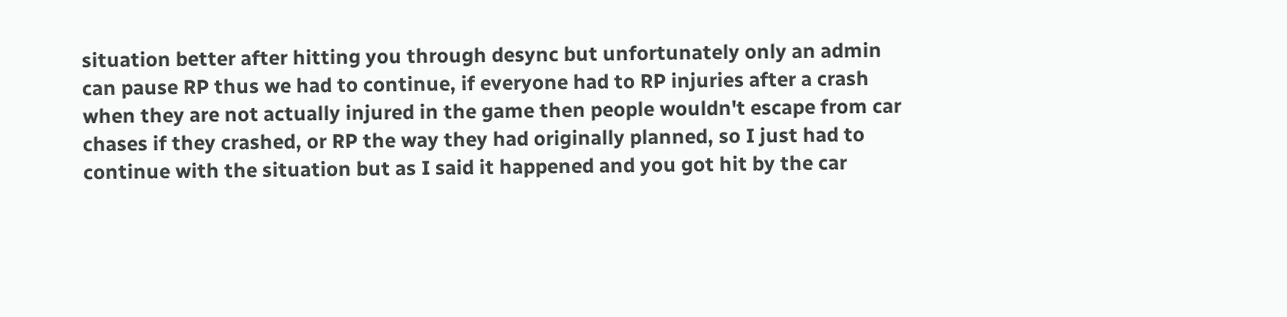situation better after hitting you through desync but unfortunately only an admin can pause RP thus we had to continue, if everyone had to RP injuries after a crash when they are not actually injured in the game then people wouldn't escape from car chases if they crashed, or RP the way they had originally planned, so I just had to continue with the situation but as I said it happened and you got hit by the car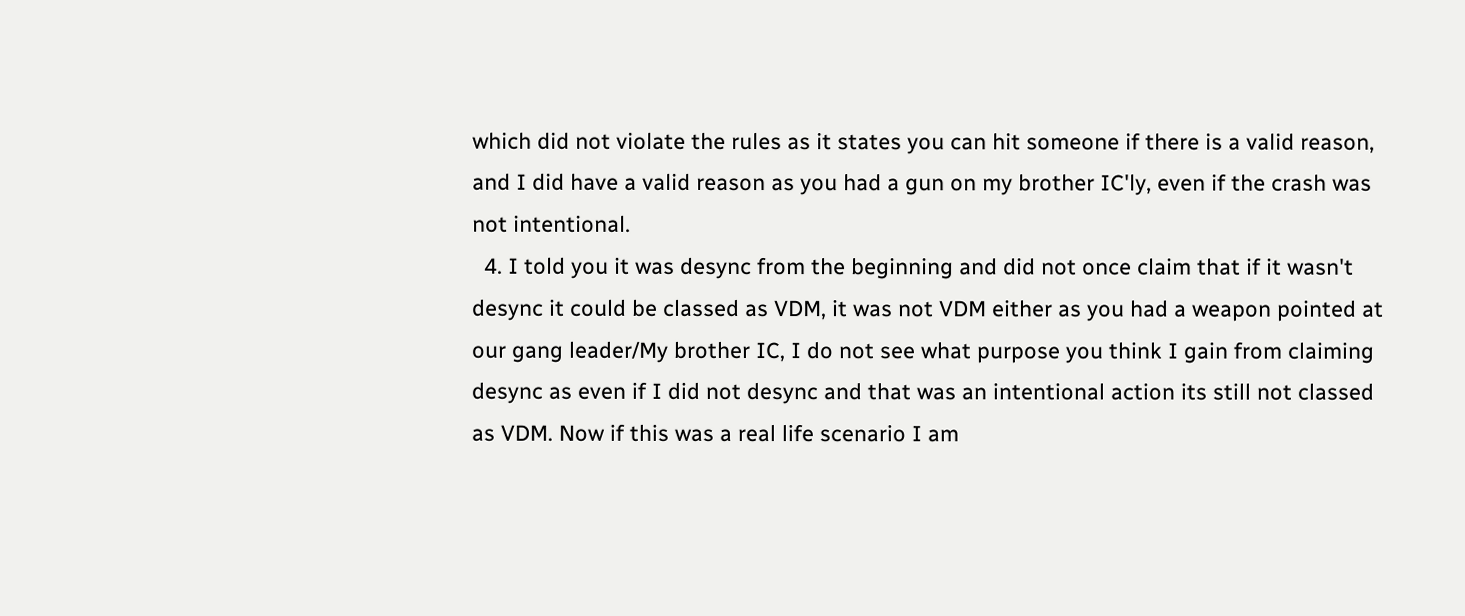which did not violate the rules as it states you can hit someone if there is a valid reason, and I did have a valid reason as you had a gun on my brother IC'ly, even if the crash was not intentional.
  4. I told you it was desync from the beginning and did not once claim that if it wasn't desync it could be classed as VDM, it was not VDM either as you had a weapon pointed at our gang leader/My brother IC, I do not see what purpose you think I gain from claiming desync as even if I did not desync and that was an intentional action its still not classed as VDM. Now if this was a real life scenario I am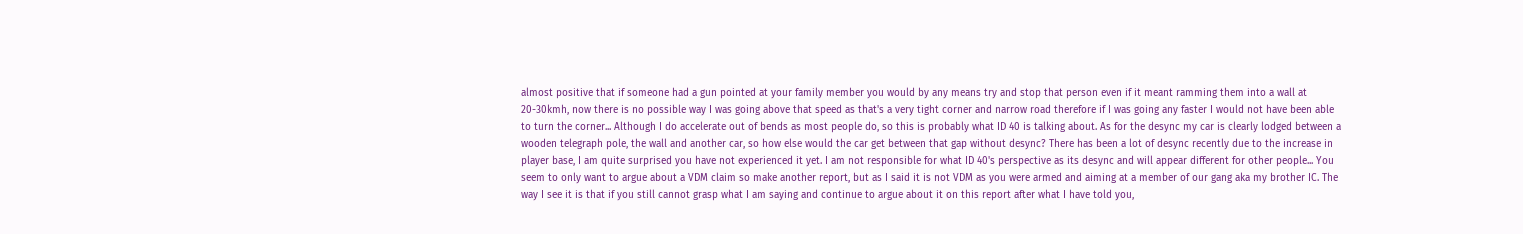almost positive that if someone had a gun pointed at your family member you would by any means try and stop that person even if it meant ramming them into a wall at 20-30kmh, now there is no possible way I was going above that speed as that's a very tight corner and narrow road therefore if I was going any faster I would not have been able to turn the corner... Although I do accelerate out of bends as most people do, so this is probably what ID 40 is talking about. As for the desync my car is clearly lodged between a wooden telegraph pole, the wall and another car, so how else would the car get between that gap without desync? There has been a lot of desync recently due to the increase in player base, I am quite surprised you have not experienced it yet. I am not responsible for what ID 40's perspective as its desync and will appear different for other people... You seem to only want to argue about a VDM claim so make another report, but as I said it is not VDM as you were armed and aiming at a member of our gang aka my brother IC. The way I see it is that if you still cannot grasp what I am saying and continue to argue about it on this report after what I have told you,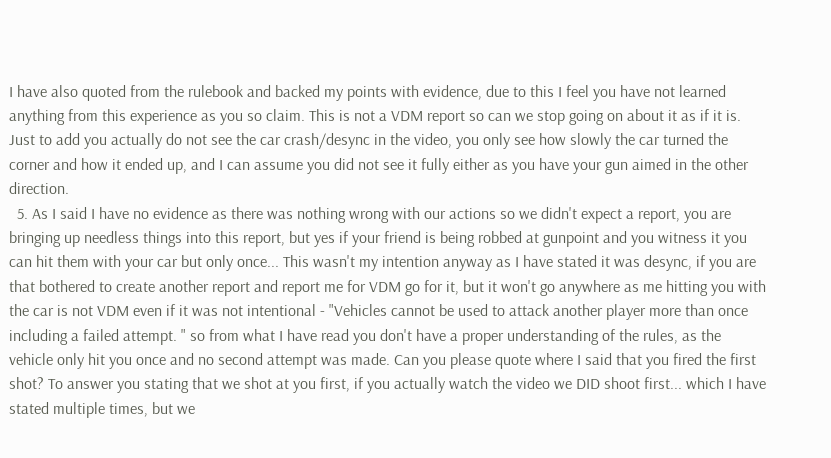I have also quoted from the rulebook and backed my points with evidence, due to this I feel you have not learned anything from this experience as you so claim. This is not a VDM report so can we stop going on about it as if it is. Just to add you actually do not see the car crash/desync in the video, you only see how slowly the car turned the corner and how it ended up, and I can assume you did not see it fully either as you have your gun aimed in the other direction.
  5. As I said I have no evidence as there was nothing wrong with our actions so we didn't expect a report, you are bringing up needless things into this report, but yes if your friend is being robbed at gunpoint and you witness it you can hit them with your car but only once... This wasn't my intention anyway as I have stated it was desync, if you are that bothered to create another report and report me for VDM go for it, but it won't go anywhere as me hitting you with the car is not VDM even if it was not intentional - "Vehicles cannot be used to attack another player more than once including a failed attempt. " so from what I have read you don't have a proper understanding of the rules, as the vehicle only hit you once and no second attempt was made. Can you please quote where I said that you fired the first shot? To answer you stating that we shot at you first, if you actually watch the video we DID shoot first... which I have stated multiple times, but we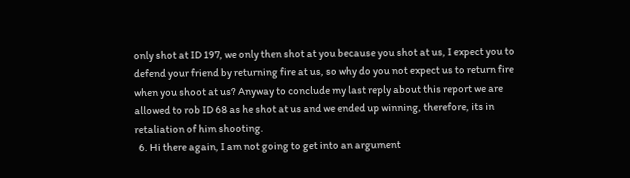only shot at ID 197, we only then shot at you because you shot at us, I expect you to defend your friend by returning fire at us, so why do you not expect us to return fire when you shoot at us? Anyway to conclude my last reply about this report we are allowed to rob ID 68 as he shot at us and we ended up winning, therefore, its in retaliation of him shooting.
  6. Hi there again, I am not going to get into an argument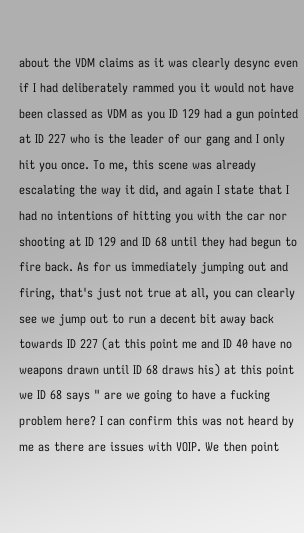about the VDM claims as it was clearly desync even if I had deliberately rammed you it would not have been classed as VDM as you ID 129 had a gun pointed at ID 227 who is the leader of our gang and I only hit you once. To me, this scene was already escalating the way it did, and again I state that I had no intentions of hitting you with the car nor shooting at ID 129 and ID 68 until they had begun to fire back. As for us immediately jumping out and firing, that's just not true at all, you can clearly see we jump out to run a decent bit away back towards ID 227 (at this point me and ID 40 have no weapons drawn until ID 68 draws his) at this point we ID 68 says " are we going to have a fucking problem here? I can confirm this was not heard by me as there are issues with VOIP. We then point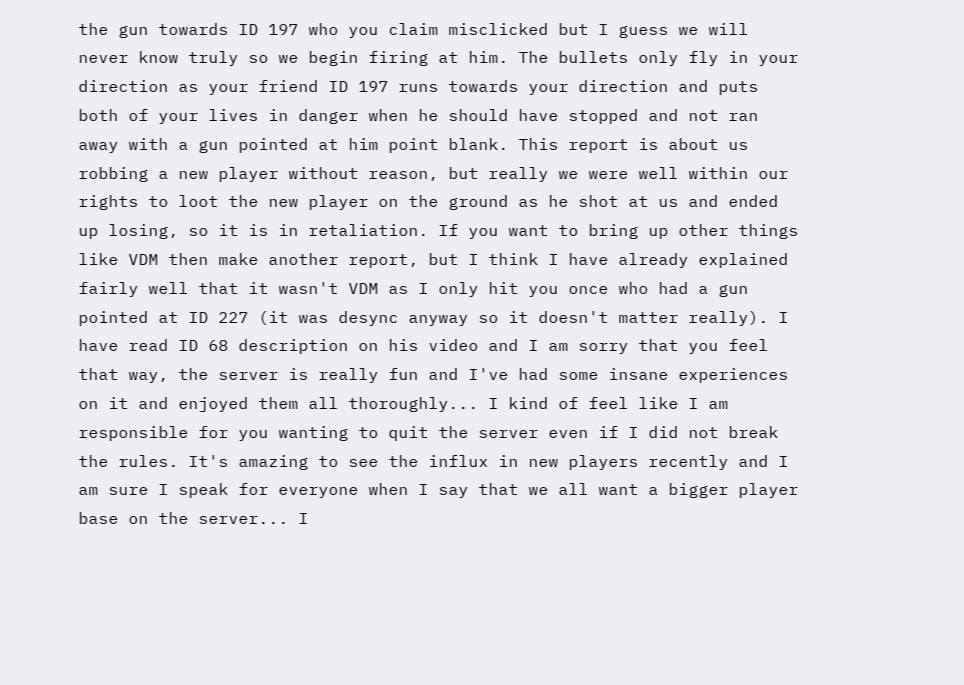the gun towards ID 197 who you claim misclicked but I guess we will never know truly so we begin firing at him. The bullets only fly in your direction as your friend ID 197 runs towards your direction and puts both of your lives in danger when he should have stopped and not ran away with a gun pointed at him point blank. This report is about us robbing a new player without reason, but really we were well within our rights to loot the new player on the ground as he shot at us and ended up losing, so it is in retaliation. If you want to bring up other things like VDM then make another report, but I think I have already explained fairly well that it wasn't VDM as I only hit you once who had a gun pointed at ID 227 (it was desync anyway so it doesn't matter really). I have read ID 68 description on his video and I am sorry that you feel that way, the server is really fun and I've had some insane experiences on it and enjoyed them all thoroughly... I kind of feel like I am responsible for you wanting to quit the server even if I did not break the rules. It's amazing to see the influx in new players recently and I am sure I speak for everyone when I say that we all want a bigger player base on the server... I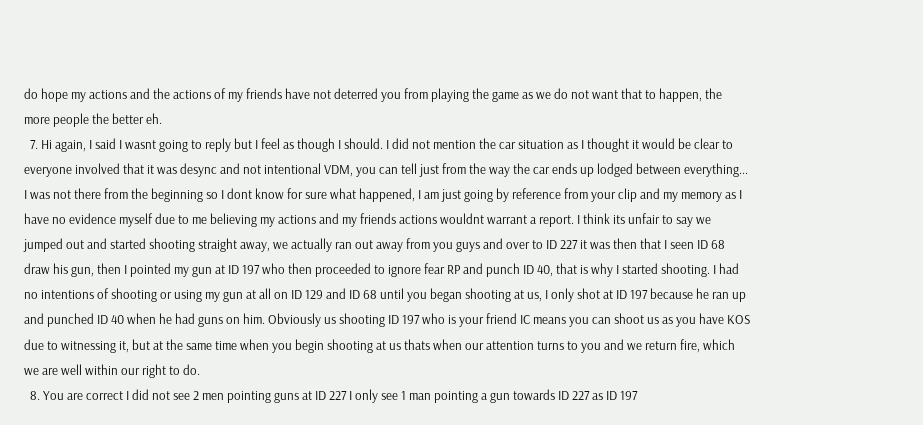do hope my actions and the actions of my friends have not deterred you from playing the game as we do not want that to happen, the more people the better eh.
  7. Hi again, I said I wasnt going to reply but I feel as though I should. I did not mention the car situation as I thought it would be clear to everyone involved that it was desync and not intentional VDM, you can tell just from the way the car ends up lodged between everything... I was not there from the beginning so I dont know for sure what happened, I am just going by reference from your clip and my memory as I have no evidence myself due to me believing my actions and my friends actions wouldnt warrant a report. I think its unfair to say we jumped out and started shooting straight away, we actually ran out away from you guys and over to ID 227 it was then that I seen ID 68 draw his gun, then I pointed my gun at ID 197 who then proceeded to ignore fear RP and punch ID 40, that is why I started shooting. I had no intentions of shooting or using my gun at all on ID 129 and ID 68 until you began shooting at us, I only shot at ID 197 because he ran up and punched ID 40 when he had guns on him. Obviously us shooting ID 197 who is your friend IC means you can shoot us as you have KOS due to witnessing it, but at the same time when you begin shooting at us thats when our attention turns to you and we return fire, which we are well within our right to do.
  8. You are correct I did not see 2 men pointing guns at ID 227 I only see 1 man pointing a gun towards ID 227 as ID 197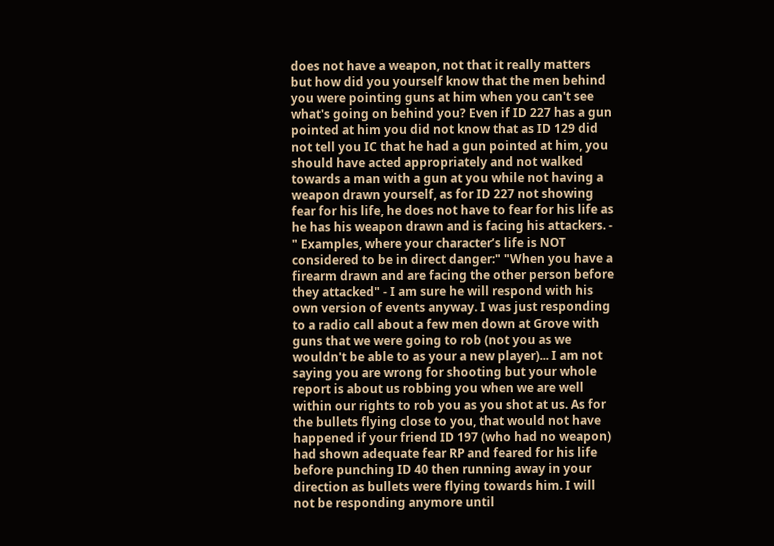does not have a weapon, not that it really matters but how did you yourself know that the men behind you were pointing guns at him when you can't see what's going on behind you? Even if ID 227 has a gun pointed at him you did not know that as ID 129 did not tell you IC that he had a gun pointed at him, you should have acted appropriately and not walked towards a man with a gun at you while not having a weapon drawn yourself, as for ID 227 not showing fear for his life, he does not have to fear for his life as he has his weapon drawn and is facing his attackers. - " Examples, where your character’s life is NOT considered to be in direct danger:" "When you have a firearm drawn and are facing the other person before they attacked" - I am sure he will respond with his own version of events anyway. I was just responding to a radio call about a few men down at Grove with guns that we were going to rob (not you as we wouldn't be able to as your a new player)... I am not saying you are wrong for shooting but your whole report is about us robbing you when we are well within our rights to rob you as you shot at us. As for the bullets flying close to you, that would not have happened if your friend ID 197 (who had no weapon) had shown adequate fear RP and feared for his life before punching ID 40 then running away in your direction as bullets were flying towards him. I will not be responding anymore until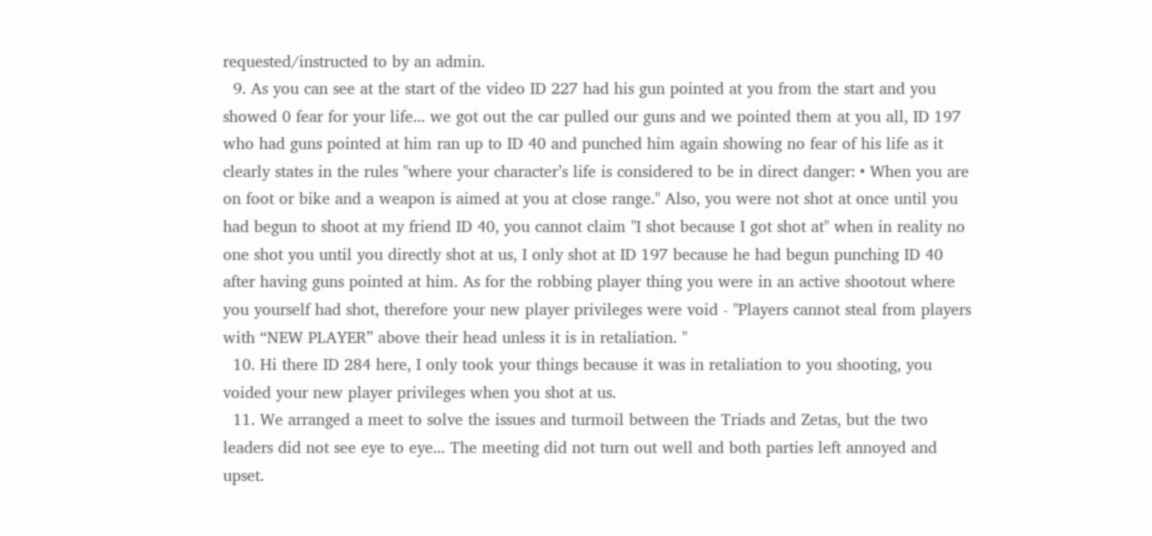requested/instructed to by an admin.
  9. As you can see at the start of the video ID 227 had his gun pointed at you from the start and you showed 0 fear for your life... we got out the car pulled our guns and we pointed them at you all, ID 197 who had guns pointed at him ran up to ID 40 and punched him again showing no fear of his life as it clearly states in the rules "where your character’s life is considered to be in direct danger: • When you are on foot or bike and a weapon is aimed at you at close range." Also, you were not shot at once until you had begun to shoot at my friend ID 40, you cannot claim "I shot because I got shot at" when in reality no one shot you until you directly shot at us, I only shot at ID 197 because he had begun punching ID 40 after having guns pointed at him. As for the robbing player thing you were in an active shootout where you yourself had shot, therefore your new player privileges were void - "Players cannot steal from players with “NEW PLAYER” above their head unless it is in retaliation. "
  10. Hi there ID 284 here, I only took your things because it was in retaliation to you shooting, you voided your new player privileges when you shot at us.
  11. We arranged a meet to solve the issues and turmoil between the Triads and Zetas, but the two leaders did not see eye to eye... The meeting did not turn out well and both parties left annoyed and upset.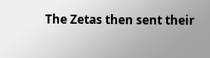The Zetas then sent their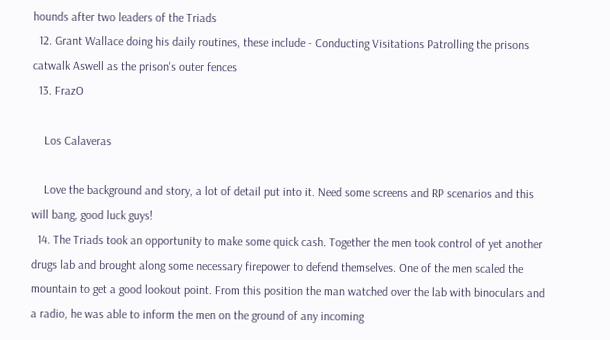hounds after two leaders of the Triads
  12. Grant Wallace doing his daily routines, these include - Conducting Visitations Patrolling the prisons catwalk Aswell as the prison's outer fences
  13. FrazO

    Los Calaveras

    Love the background and story, a lot of detail put into it. Need some screens and RP scenarios and this will bang, good luck guys!
  14. The Triads took an opportunity to make some quick cash. Together the men took control of yet another drugs lab and brought along some necessary firepower to defend themselves. One of the men scaled the mountain to get a good lookout point. From this position the man watched over the lab with binoculars and a radio, he was able to inform the men on the ground of any incoming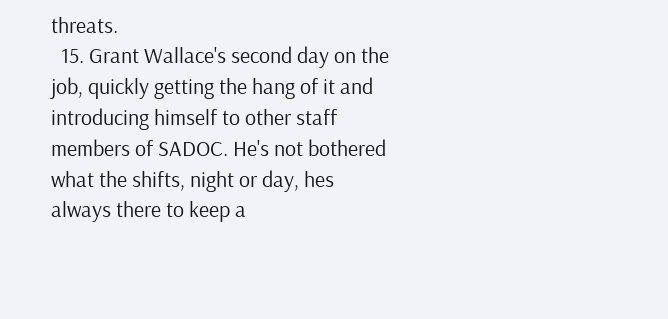threats.
  15. Grant Wallace's second day on the job, quickly getting the hang of it and introducing himself to other staff members of SADOC. He's not bothered what the shifts, night or day, hes always there to keep a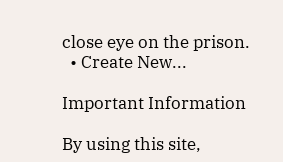close eye on the prison.
  • Create New...

Important Information

By using this site,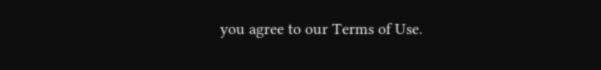you agree to our Terms of Use.